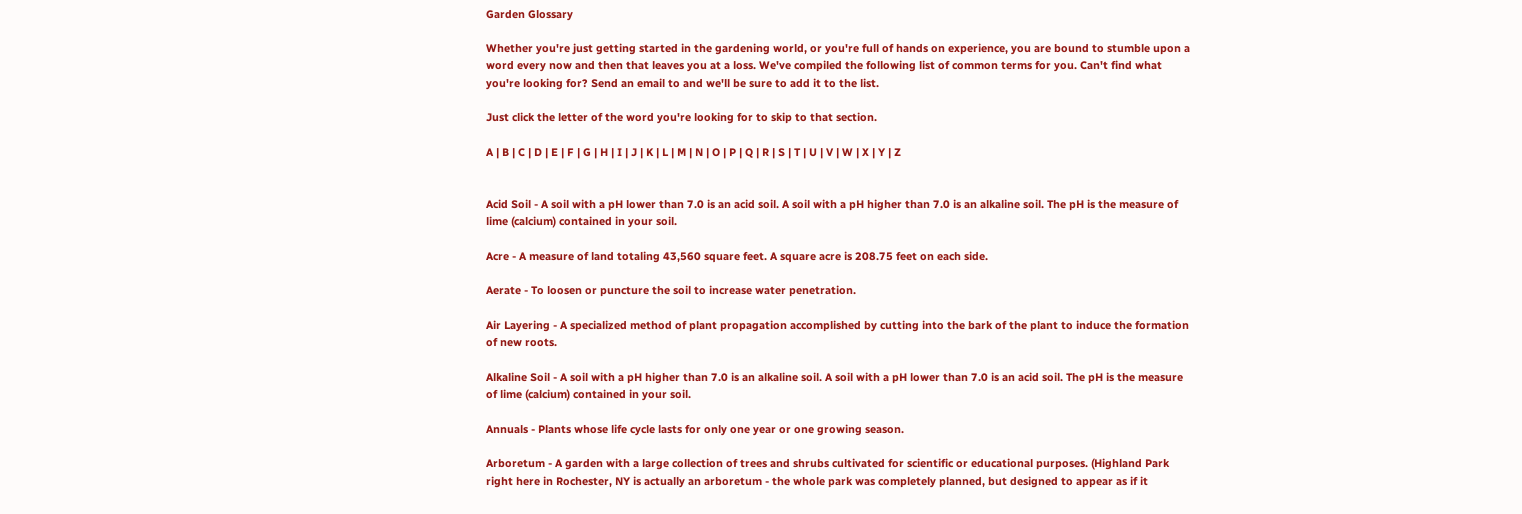Garden Glossary

Whether you're just getting started in the gardening world, or you're full of hands on experience, you are bound to stumble upon a word every now and then that leaves you at a loss. We've compiled the following list of common terms for you. Can't find what you're looking for? Send an email to and we'll be sure to add it to the list.

Just click the letter of the word you're looking for to skip to that section.

A | B | C | D | E | F | G | H | I | J | K | L | M | N | O | P | Q | R | S | T | U | V | W | X | Y | Z


Acid Soil - A soil with a pH lower than 7.0 is an acid soil. A soil with a pH higher than 7.0 is an alkaline soil. The pH is the measure of lime (calcium) contained in your soil.

Acre - A measure of land totaling 43,560 square feet. A square acre is 208.75 feet on each side.

Aerate - To loosen or puncture the soil to increase water penetration.

Air Layering - A specialized method of plant propagation accomplished by cutting into the bark of the plant to induce the formation of new roots.

Alkaline Soil - A soil with a pH higher than 7.0 is an alkaline soil. A soil with a pH lower than 7.0 is an acid soil. The pH is the measure of lime (calcium) contained in your soil.

Annuals - Plants whose life cycle lasts for only one year or one growing season.

Arboretum - A garden with a large collection of trees and shrubs cultivated for scientific or educational purposes. (Highland Park right here in Rochester, NY is actually an arboretum - the whole park was completely planned, but designed to appear as if it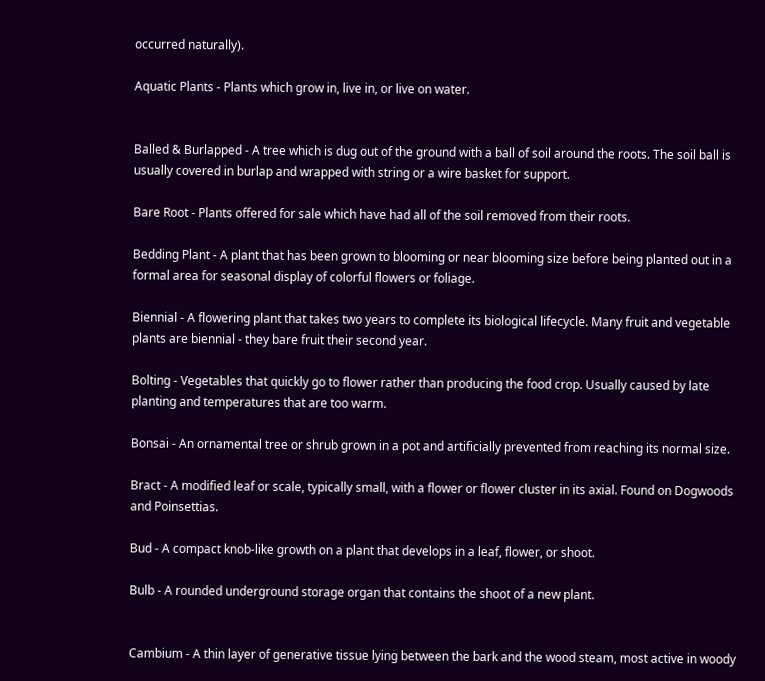occurred naturally).

Aquatic Plants - Plants which grow in, live in, or live on water.


Balled & Burlapped - A tree which is dug out of the ground with a ball of soil around the roots. The soil ball is usually covered in burlap and wrapped with string or a wire basket for support.

Bare Root - Plants offered for sale which have had all of the soil removed from their roots.

Bedding Plant - A plant that has been grown to blooming or near blooming size before being planted out in a formal area for seasonal display of colorful flowers or foliage.

Biennial - A flowering plant that takes two years to complete its biological lifecycle. Many fruit and vegetable plants are biennial - they bare fruit their second year.

Bolting - Vegetables that quickly go to flower rather than producing the food crop. Usually caused by late planting and temperatures that are too warm.

Bonsai - An ornamental tree or shrub grown in a pot and artificially prevented from reaching its normal size.

Bract - A modified leaf or scale, typically small, with a flower or flower cluster in its axial. Found on Dogwoods and Poinsettias.

Bud - A compact knob-like growth on a plant that develops in a leaf, flower, or shoot.

Bulb - A rounded underground storage organ that contains the shoot of a new plant.


Cambium - A thin layer of generative tissue lying between the bark and the wood steam, most active in woody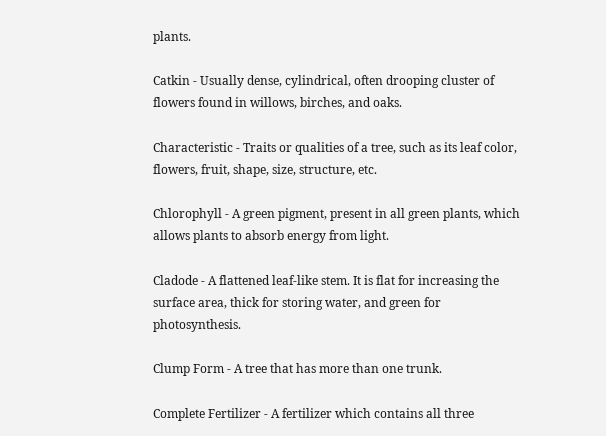plants.

Catkin - Usually dense, cylindrical, often drooping cluster of flowers found in willows, birches, and oaks.

Characteristic - Traits or qualities of a tree, such as its leaf color, flowers, fruit, shape, size, structure, etc.

Chlorophyll - A green pigment, present in all green plants, which allows plants to absorb energy from light.

Cladode - A flattened leaf-like stem. It is flat for increasing the surface area, thick for storing water, and green for photosynthesis.

Clump Form - A tree that has more than one trunk.

Complete Fertilizer - A fertilizer which contains all three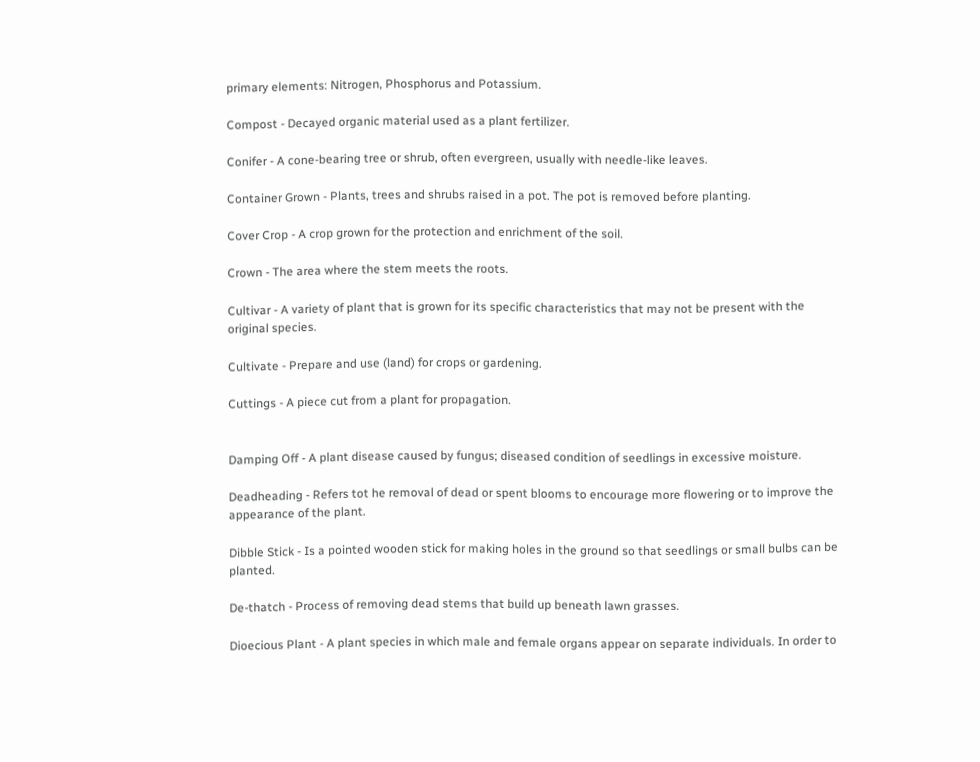primary elements: Nitrogen, Phosphorus and Potassium.

Compost - Decayed organic material used as a plant fertilizer.

Conifer - A cone-bearing tree or shrub, often evergreen, usually with needle-like leaves.

Container Grown - Plants, trees and shrubs raised in a pot. The pot is removed before planting.

Cover Crop - A crop grown for the protection and enrichment of the soil.

Crown - The area where the stem meets the roots.

Cultivar - A variety of plant that is grown for its specific characteristics that may not be present with the original species.

Cultivate - Prepare and use (land) for crops or gardening.

Cuttings - A piece cut from a plant for propagation.


Damping Off - A plant disease caused by fungus; diseased condition of seedlings in excessive moisture.

Deadheading - Refers tot he removal of dead or spent blooms to encourage more flowering or to improve the appearance of the plant.

Dibble Stick - Is a pointed wooden stick for making holes in the ground so that seedlings or small bulbs can be planted.

De-thatch - Process of removing dead stems that build up beneath lawn grasses.

Dioecious Plant - A plant species in which male and female organs appear on separate individuals. In order to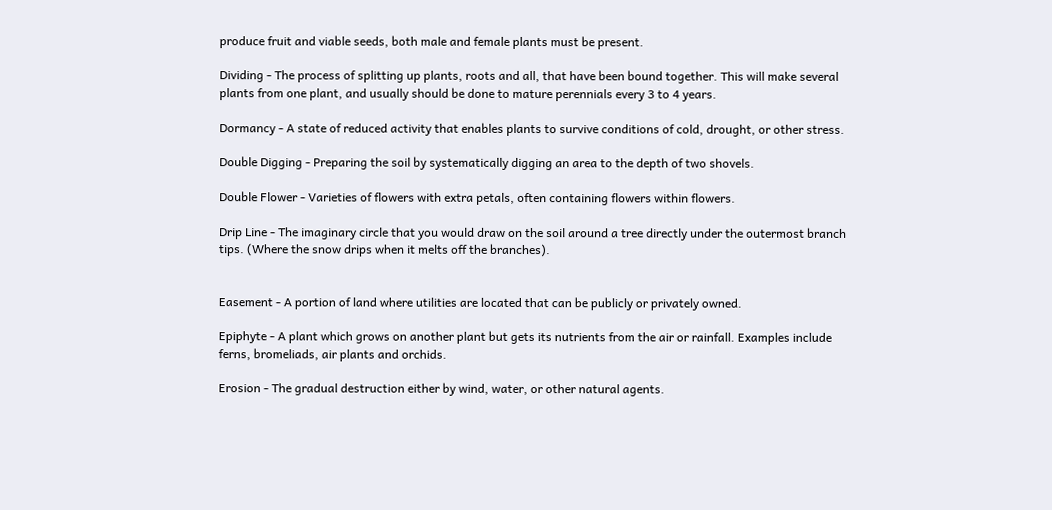produce fruit and viable seeds, both male and female plants must be present.

Dividing - The process of splitting up plants, roots and all, that have been bound together. This will make several plants from one plant, and usually should be done to mature perennials every 3 to 4 years.

Dormancy - A state of reduced activity that enables plants to survive conditions of cold, drought, or other stress.

Double Digging - Preparing the soil by systematically digging an area to the depth of two shovels.

Double Flower - Varieties of flowers with extra petals, often containing flowers within flowers.

Drip Line - The imaginary circle that you would draw on the soil around a tree directly under the outermost branch tips. (Where the snow drips when it melts off the branches).


Easement - A portion of land where utilities are located that can be publicly or privately owned.

Epiphyte - A plant which grows on another plant but gets its nutrients from the air or rainfall. Examples include ferns, bromeliads, air plants and orchids.

Erosion - The gradual destruction either by wind, water, or other natural agents.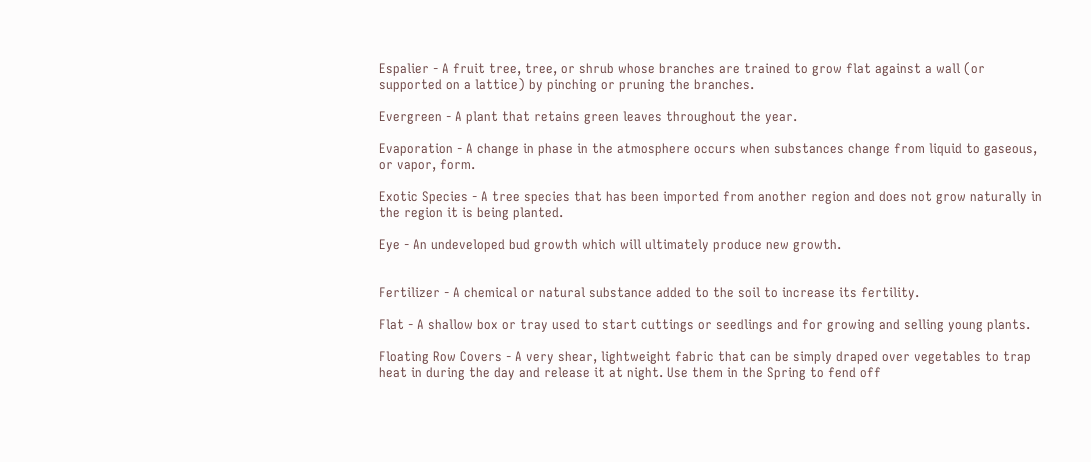Espalier - A fruit tree, tree, or shrub whose branches are trained to grow flat against a wall (or supported on a lattice) by pinching or pruning the branches.

Evergreen - A plant that retains green leaves throughout the year.

Evaporation - A change in phase in the atmosphere occurs when substances change from liquid to gaseous, or vapor, form.

Exotic Species - A tree species that has been imported from another region and does not grow naturally in the region it is being planted.

Eye - An undeveloped bud growth which will ultimately produce new growth.


Fertilizer - A chemical or natural substance added to the soil to increase its fertility.

Flat - A shallow box or tray used to start cuttings or seedlings and for growing and selling young plants.

Floating Row Covers - A very shear, lightweight fabric that can be simply draped over vegetables to trap heat in during the day and release it at night. Use them in the Spring to fend off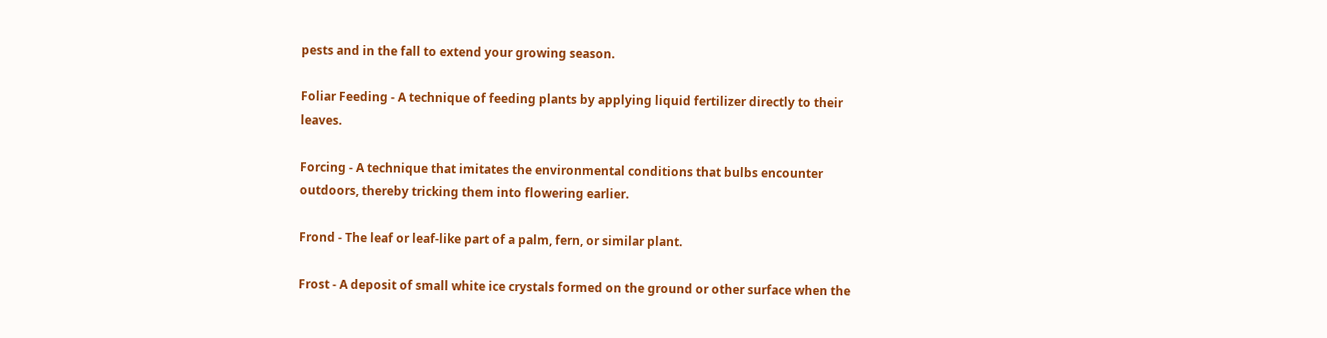pests and in the fall to extend your growing season.

Foliar Feeding - A technique of feeding plants by applying liquid fertilizer directly to their leaves.

Forcing - A technique that imitates the environmental conditions that bulbs encounter outdoors, thereby tricking them into flowering earlier.

Frond - The leaf or leaf-like part of a palm, fern, or similar plant.

Frost - A deposit of small white ice crystals formed on the ground or other surface when the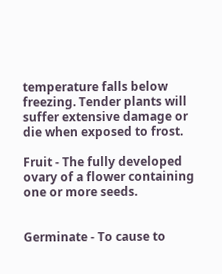temperature falls below freezing. Tender plants will suffer extensive damage or die when exposed to frost.

Fruit - The fully developed ovary of a flower containing one or more seeds.


Germinate - To cause to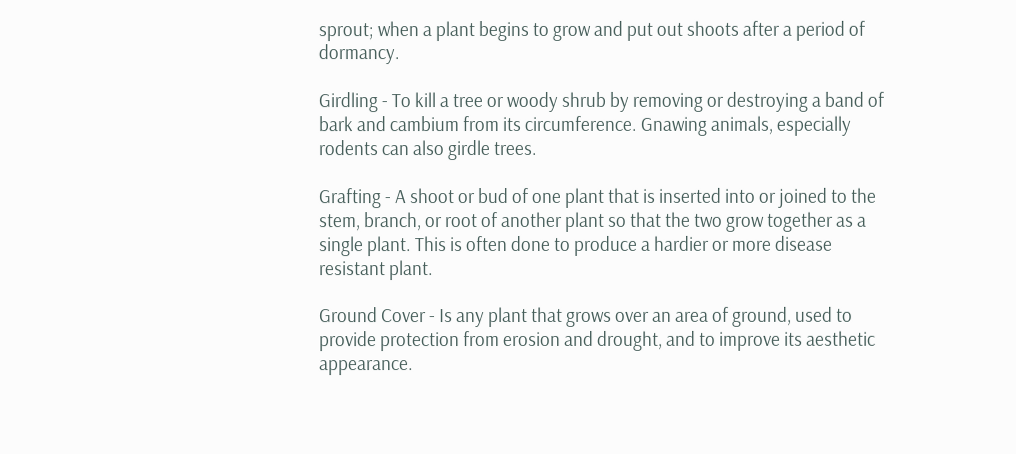sprout; when a plant begins to grow and put out shoots after a period of dormancy.

Girdling - To kill a tree or woody shrub by removing or destroying a band of bark and cambium from its circumference. Gnawing animals, especially rodents can also girdle trees.

Grafting - A shoot or bud of one plant that is inserted into or joined to the stem, branch, or root of another plant so that the two grow together as a single plant. This is often done to produce a hardier or more disease resistant plant.

Ground Cover - Is any plant that grows over an area of ground, used to provide protection from erosion and drought, and to improve its aesthetic appearance.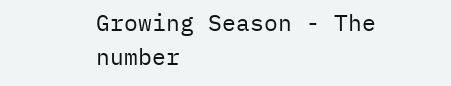Growing Season - The number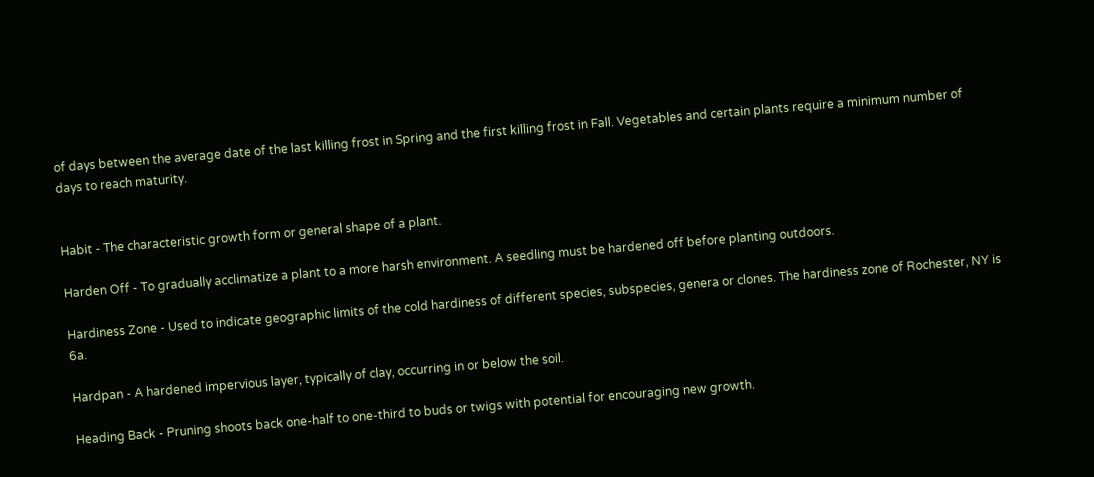of days between the average date of the last killing frost in Spring and the first killing frost in Fall. Vegetables and certain plants require a minimum number of days to reach maturity.


Habit - The characteristic growth form or general shape of a plant.

Harden Off - To gradually acclimatize a plant to a more harsh environment. A seedling must be hardened off before planting outdoors.

Hardiness Zone - Used to indicate geographic limits of the cold hardiness of different species, subspecies, genera or clones. The hardiness zone of Rochester, NY is 6a.

Hardpan - A hardened impervious layer, typically of clay, occurring in or below the soil.

Heading Back - Pruning shoots back one-half to one-third to buds or twigs with potential for encouraging new growth.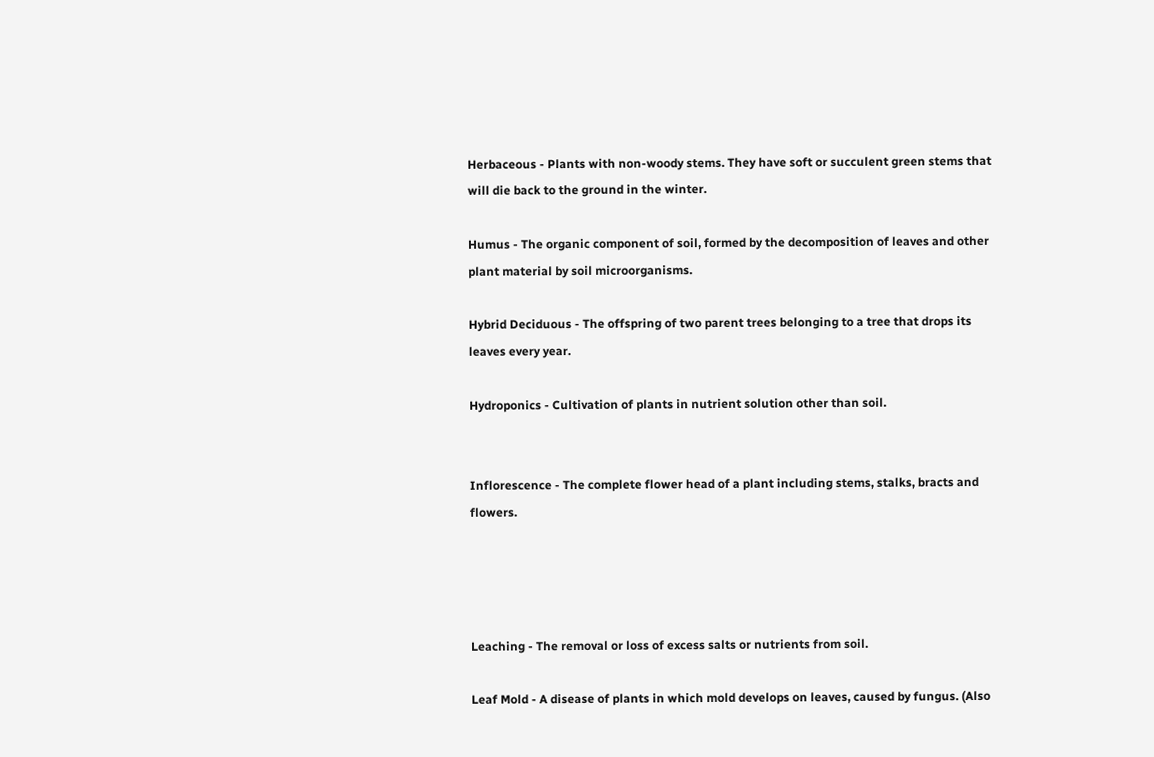Herbaceous - Plants with non-woody stems. They have soft or succulent green stems that will die back to the ground in the winter.

Humus - The organic component of soil, formed by the decomposition of leaves and other plant material by soil microorganisms.

Hybrid Deciduous - The offspring of two parent trees belonging to a tree that drops its leaves every year.

Hydroponics - Cultivation of plants in nutrient solution other than soil.


Inflorescence - The complete flower head of a plant including stems, stalks, bracts and flowers.




Leaching - The removal or loss of excess salts or nutrients from soil.

Leaf Mold - A disease of plants in which mold develops on leaves, caused by fungus. (Also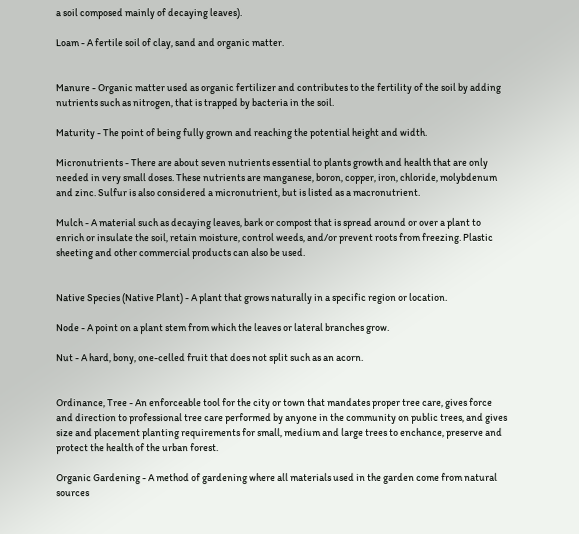a soil composed mainly of decaying leaves).

Loam - A fertile soil of clay, sand and organic matter.


Manure - Organic matter used as organic fertilizer and contributes to the fertility of the soil by adding nutrients such as nitrogen, that is trapped by bacteria in the soil.

Maturity - The point of being fully grown and reaching the potential height and width.

Micronutrients - There are about seven nutrients essential to plants growth and health that are only needed in very small doses. These nutrients are manganese, boron, copper, iron, chloride, molybdenum and zinc. Sulfur is also considered a micronutrient, but is listed as a macronutrient.

Mulch - A material such as decaying leaves, bark or compost that is spread around or over a plant to enrich or insulate the soil, retain moisture, control weeds, and/or prevent roots from freezing. Plastic sheeting and other commercial products can also be used.


Native Species (Native Plant) - A plant that grows naturally in a specific region or location.

Node - A point on a plant stem from which the leaves or lateral branches grow.

Nut - A hard, bony, one-celled fruit that does not split such as an acorn.


Ordinance, Tree - An enforceable tool for the city or town that mandates proper tree care, gives force and direction to professional tree care performed by anyone in the community on public trees, and gives size and placement planting requirements for small, medium and large trees to enchance, preserve and protect the health of the urban forest.

Organic Gardening - A method of gardening where all materials used in the garden come from natural sources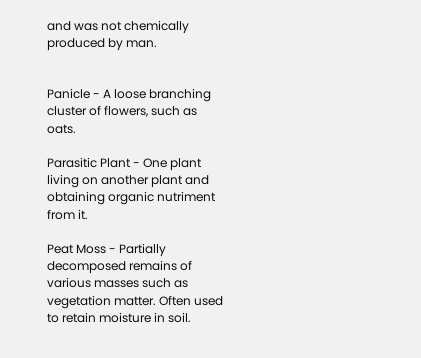and was not chemically produced by man.


Panicle - A loose branching cluster of flowers, such as oats.

Parasitic Plant - One plant living on another plant and obtaining organic nutriment from it.

Peat Moss - Partially decomposed remains of various masses such as vegetation matter. Often used to retain moisture in soil.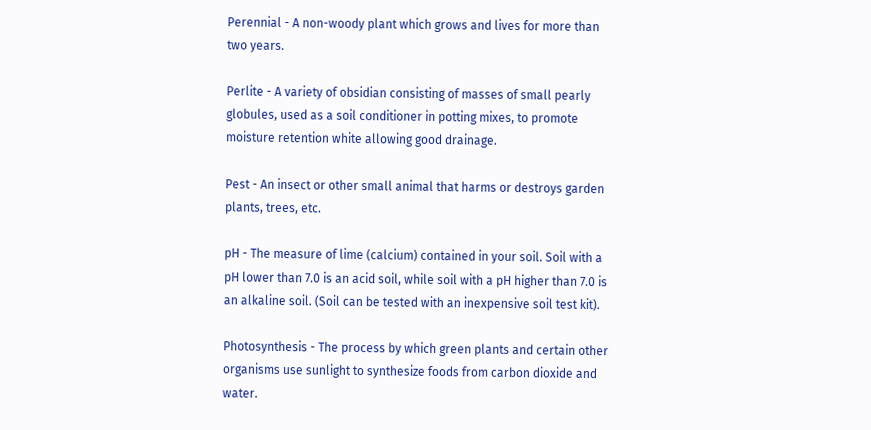Perennial - A non-woody plant which grows and lives for more than two years.

Perlite - A variety of obsidian consisting of masses of small pearly globules, used as a soil conditioner in potting mixes, to promote moisture retention white allowing good drainage.

Pest - An insect or other small animal that harms or destroys garden plants, trees, etc.

pH - The measure of lime (calcium) contained in your soil. Soil with a pH lower than 7.0 is an acid soil, while soil with a pH higher than 7.0 is an alkaline soil. (Soil can be tested with an inexpensive soil test kit).

Photosynthesis - The process by which green plants and certain other organisms use sunlight to synthesize foods from carbon dioxide and water.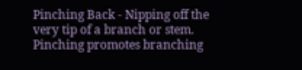Pinching Back - Nipping off the very tip of a branch or stem. Pinching promotes branching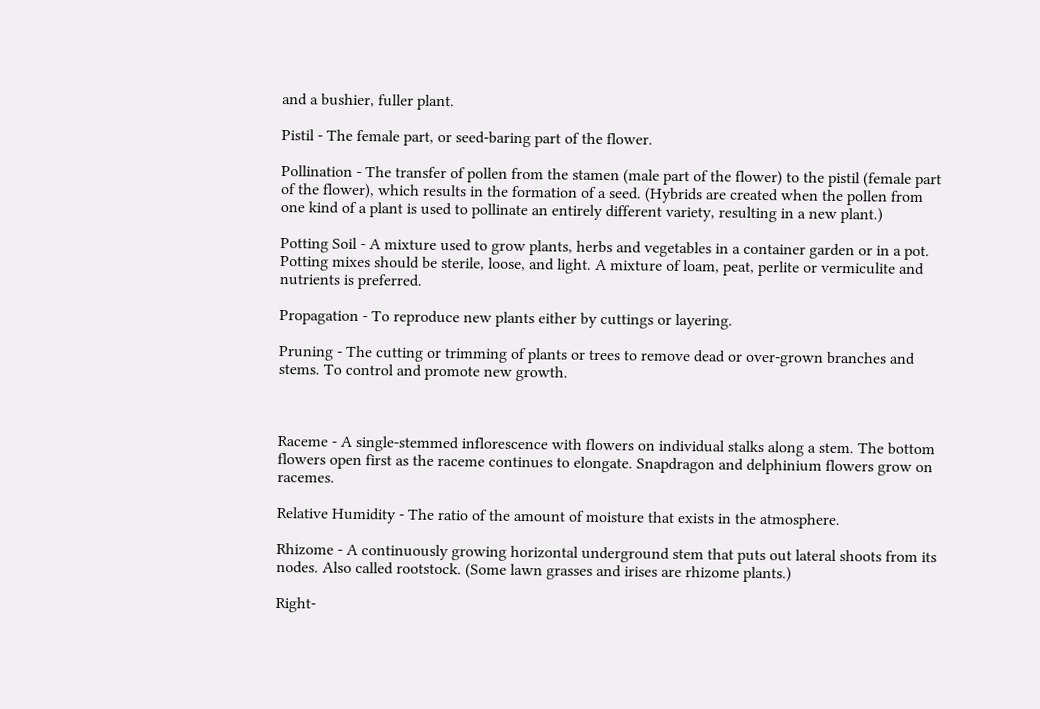and a bushier, fuller plant.

Pistil - The female part, or seed-baring part of the flower.

Pollination - The transfer of pollen from the stamen (male part of the flower) to the pistil (female part of the flower), which results in the formation of a seed. (Hybrids are created when the pollen from one kind of a plant is used to pollinate an entirely different variety, resulting in a new plant.)

Potting Soil - A mixture used to grow plants, herbs and vegetables in a container garden or in a pot. Potting mixes should be sterile, loose, and light. A mixture of loam, peat, perlite or vermiculite and nutrients is preferred.

Propagation - To reproduce new plants either by cuttings or layering.

Pruning - The cutting or trimming of plants or trees to remove dead or over-grown branches and stems. To control and promote new growth.



Raceme - A single-stemmed inflorescence with flowers on individual stalks along a stem. The bottom flowers open first as the raceme continues to elongate. Snapdragon and delphinium flowers grow on racemes.

Relative Humidity - The ratio of the amount of moisture that exists in the atmosphere.

Rhizome - A continuously growing horizontal underground stem that puts out lateral shoots from its nodes. Also called rootstock. (Some lawn grasses and irises are rhizome plants.)

Right-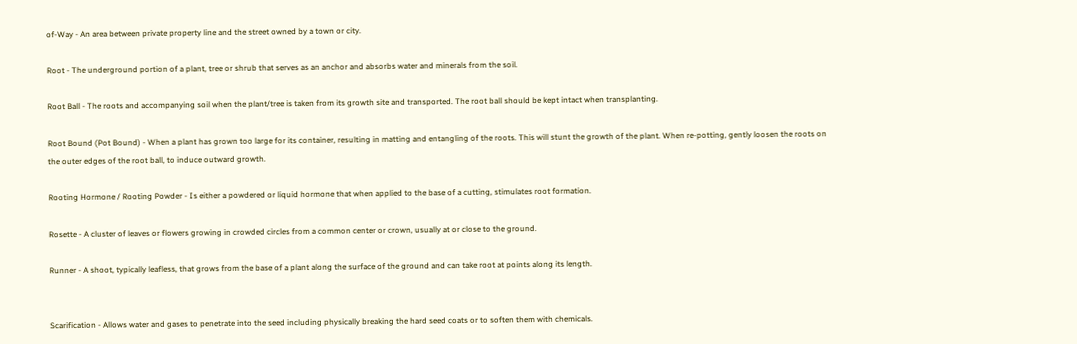of-Way - An area between private property line and the street owned by a town or city.

Root - The underground portion of a plant, tree or shrub that serves as an anchor and absorbs water and minerals from the soil.

Root Ball - The roots and accompanying soil when the plant/tree is taken from its growth site and transported. The root ball should be kept intact when transplanting.

Root Bound (Pot Bound) - When a plant has grown too large for its container, resulting in matting and entangling of the roots. This will stunt the growth of the plant. When re-potting, gently loosen the roots on the outer edges of the root ball, to induce outward growth.

Rooting Hormone / Rooting Powder - Is either a powdered or liquid hormone that when applied to the base of a cutting, stimulates root formation.

Rosette - A cluster of leaves or flowers growing in crowded circles from a common center or crown, usually at or close to the ground.

Runner - A shoot, typically leafless, that grows from the base of a plant along the surface of the ground and can take root at points along its length.


Scarification - Allows water and gases to penetrate into the seed including physically breaking the hard seed coats or to soften them with chemicals.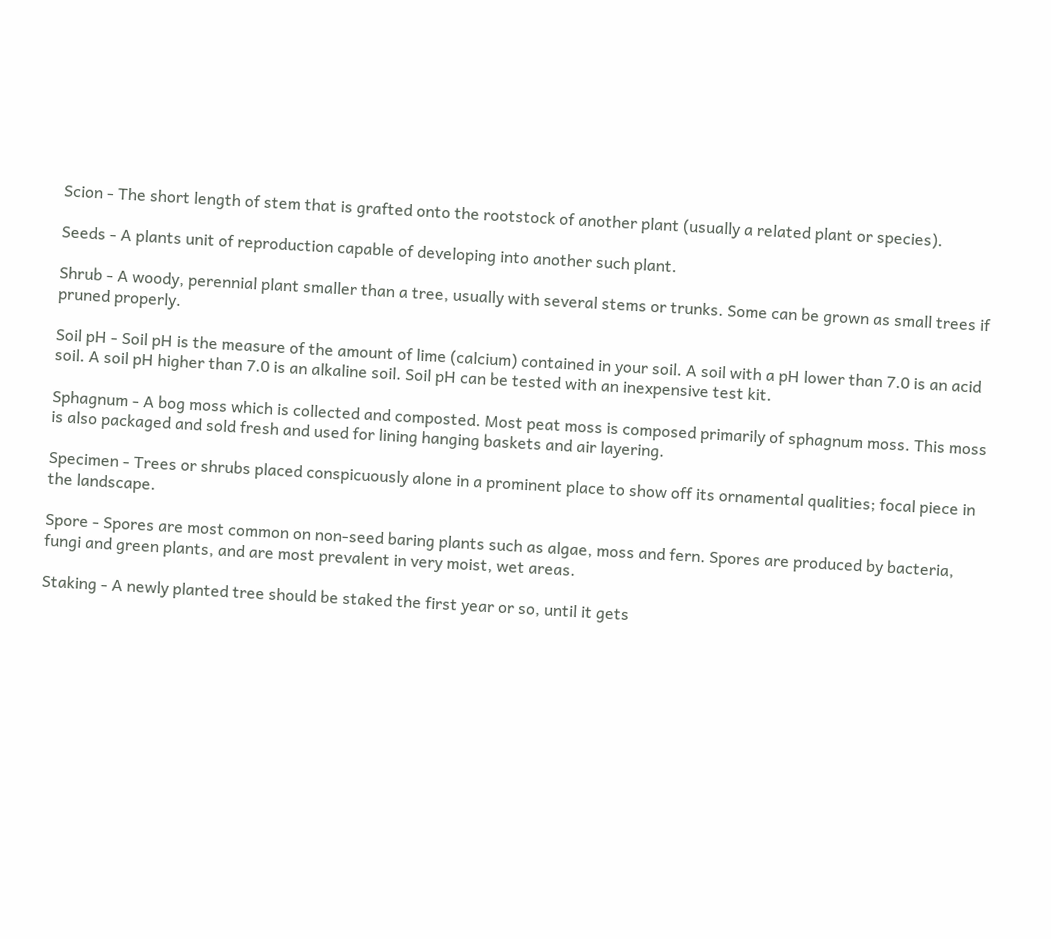Scion - The short length of stem that is grafted onto the rootstock of another plant (usually a related plant or species).

Seeds - A plants unit of reproduction capable of developing into another such plant.

Shrub - A woody, perennial plant smaller than a tree, usually with several stems or trunks. Some can be grown as small trees if pruned properly.

Soil pH - Soil pH is the measure of the amount of lime (calcium) contained in your soil. A soil with a pH lower than 7.0 is an acid soil. A soil pH higher than 7.0 is an alkaline soil. Soil pH can be tested with an inexpensive test kit.

Sphagnum - A bog moss which is collected and composted. Most peat moss is composed primarily of sphagnum moss. This moss is also packaged and sold fresh and used for lining hanging baskets and air layering.

Specimen - Trees or shrubs placed conspicuously alone in a prominent place to show off its ornamental qualities; focal piece in the landscape.

Spore - Spores are most common on non-seed baring plants such as algae, moss and fern. Spores are produced by bacteria, fungi and green plants, and are most prevalent in very moist, wet areas.

Staking - A newly planted tree should be staked the first year or so, until it gets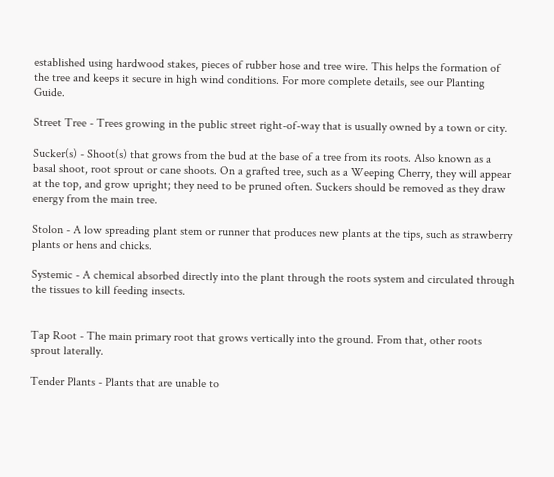established using hardwood stakes, pieces of rubber hose and tree wire. This helps the formation of the tree and keeps it secure in high wind conditions. For more complete details, see our Planting Guide.

Street Tree - Trees growing in the public street right-of-way that is usually owned by a town or city.

Sucker(s) - Shoot(s) that grows from the bud at the base of a tree from its roots. Also known as a basal shoot, root sprout or cane shoots. On a grafted tree, such as a Weeping Cherry, they will appear at the top, and grow upright; they need to be pruned often. Suckers should be removed as they draw energy from the main tree.

Stolon - A low spreading plant stem or runner that produces new plants at the tips, such as strawberry plants or hens and chicks.

Systemic - A chemical absorbed directly into the plant through the roots system and circulated through the tissues to kill feeding insects.


Tap Root - The main primary root that grows vertically into the ground. From that, other roots sprout laterally.

Tender Plants - Plants that are unable to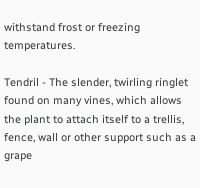withstand frost or freezing temperatures.

Tendril - The slender, twirling ringlet found on many vines, which allows the plant to attach itself to a trellis, fence, wall or other support such as a grape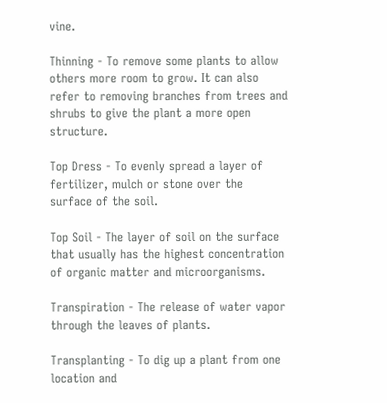vine.

Thinning - To remove some plants to allow others more room to grow. It can also refer to removing branches from trees and shrubs to give the plant a more open structure.

Top Dress - To evenly spread a layer of fertilizer, mulch or stone over the surface of the soil.

Top Soil - The layer of soil on the surface that usually has the highest concentration of organic matter and microorganisms.

Transpiration - The release of water vapor through the leaves of plants.

Transplanting - To dig up a plant from one location and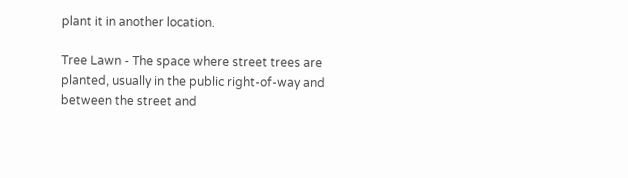plant it in another location.

Tree Lawn - The space where street trees are planted, usually in the public right-of-way and between the street and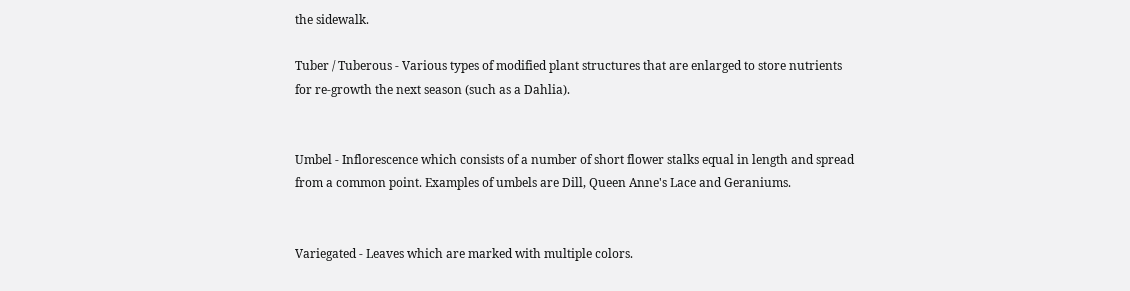the sidewalk.

Tuber / Tuberous - Various types of modified plant structures that are enlarged to store nutrients for re-growth the next season (such as a Dahlia).


Umbel - Inflorescence which consists of a number of short flower stalks equal in length and spread from a common point. Examples of umbels are Dill, Queen Anne's Lace and Geraniums.


Variegated - Leaves which are marked with multiple colors.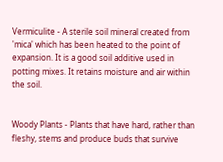Vermiculite - A sterile soil mineral created from 'mica' which has been heated to the point of expansion. It is a good soil additive used in potting mixes. It retains moisture and air within the soil.


Woody Plants - Plants that have hard, rather than fleshy, stems and produce buds that survive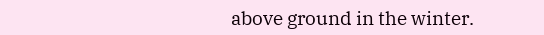above ground in the winter.